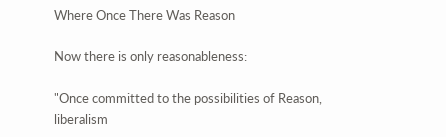Where Once There Was Reason

Now there is only reasonableness:

"Once committed to the possibilities of Reason, liberalism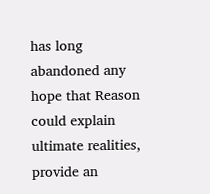has long abandoned any hope that Reason could explain ultimate realities, provide an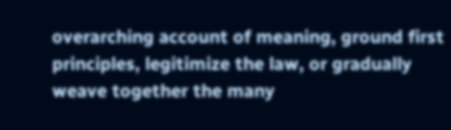overarching account of meaning, ground first principles, legitimize the law, or gradually weave together the many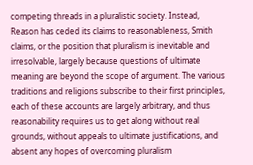competing threads in a pluralistic society. Instead, Reason has ceded its claims to reasonableness, Smith claims, or the position that pluralism is inevitable and irresolvable, largely because questions of ultimate meaning are beyond the scope of argument. The various traditions and religions subscribe to their first principles, each of these accounts are largely arbitrary, and thus reasonability requires us to get along without real grounds, without appeals to ultimate justifications, and absent any hopes of overcoming pluralism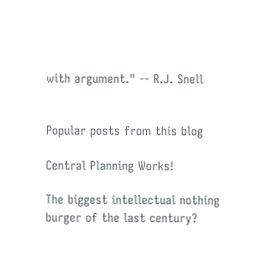with argument." -- R.J. Snell


Popular posts from this blog

Central Planning Works!

The biggest intellectual nothing burger of the last century?